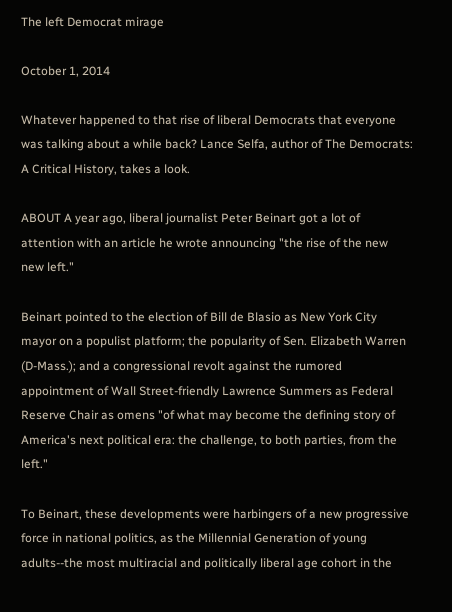The left Democrat mirage

October 1, 2014

Whatever happened to that rise of liberal Democrats that everyone was talking about a while back? Lance Selfa, author of The Democrats: A Critical History, takes a look.

ABOUT A year ago, liberal journalist Peter Beinart got a lot of attention with an article he wrote announcing "the rise of the new new left."

Beinart pointed to the election of Bill de Blasio as New York City mayor on a populist platform; the popularity of Sen. Elizabeth Warren (D-Mass.); and a congressional revolt against the rumored appointment of Wall Street-friendly Lawrence Summers as Federal Reserve Chair as omens "of what may become the defining story of America's next political era: the challenge, to both parties, from the left."

To Beinart, these developments were harbingers of a new progressive force in national politics, as the Millennial Generation of young adults--the most multiracial and politically liberal age cohort in the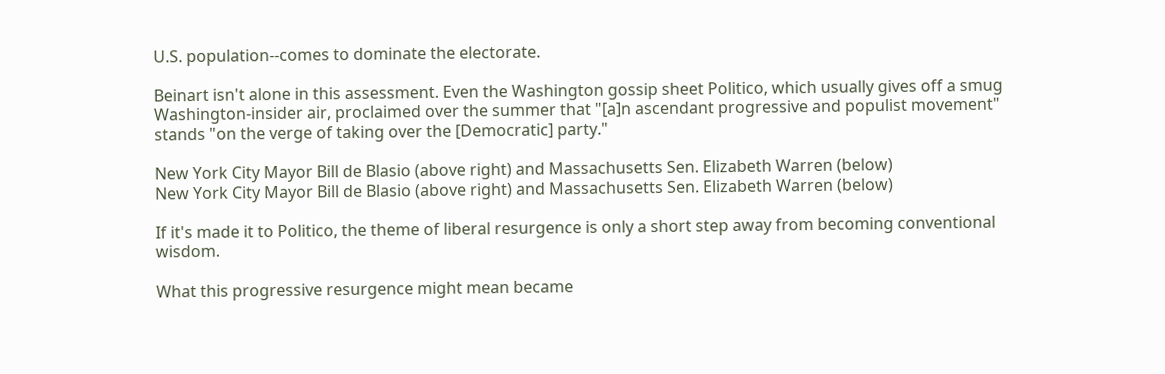U.S. population--comes to dominate the electorate.

Beinart isn't alone in this assessment. Even the Washington gossip sheet Politico, which usually gives off a smug Washington-insider air, proclaimed over the summer that "[a]n ascendant progressive and populist movement" stands "on the verge of taking over the [Democratic] party."

New York City Mayor Bill de Blasio (above right) and Massachusetts Sen. Elizabeth Warren (below)
New York City Mayor Bill de Blasio (above right) and Massachusetts Sen. Elizabeth Warren (below)

If it's made it to Politico, the theme of liberal resurgence is only a short step away from becoming conventional wisdom.

What this progressive resurgence might mean became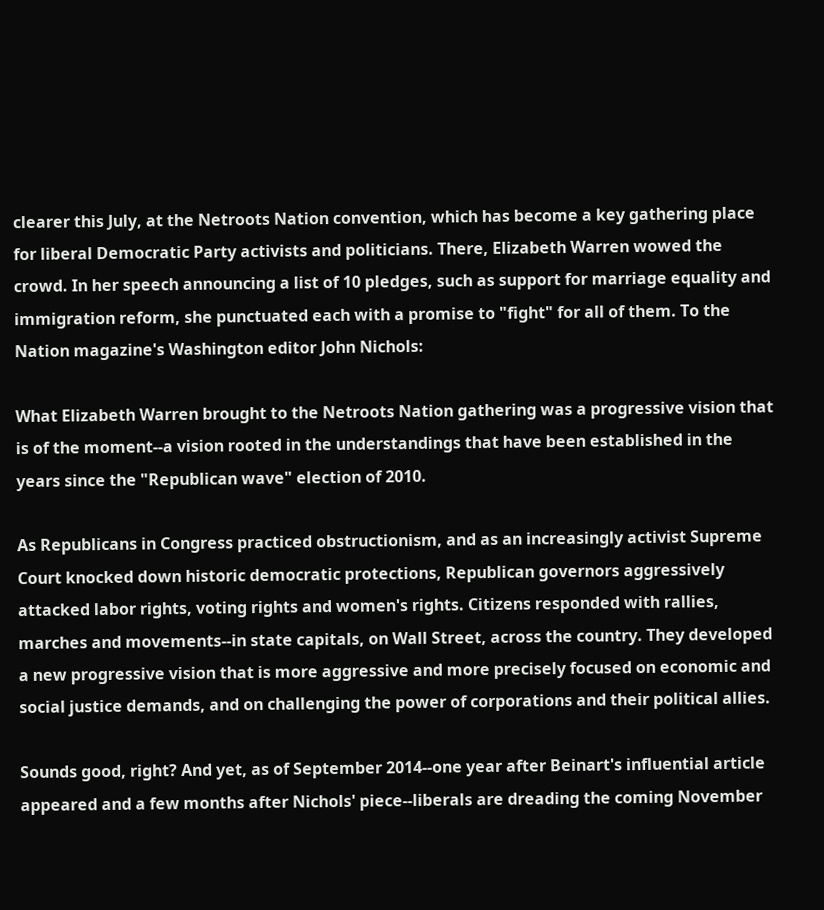clearer this July, at the Netroots Nation convention, which has become a key gathering place for liberal Democratic Party activists and politicians. There, Elizabeth Warren wowed the crowd. In her speech announcing a list of 10 pledges, such as support for marriage equality and immigration reform, she punctuated each with a promise to "fight" for all of them. To the Nation magazine's Washington editor John Nichols:

What Elizabeth Warren brought to the Netroots Nation gathering was a progressive vision that is of the moment--a vision rooted in the understandings that have been established in the years since the "Republican wave" election of 2010.

As Republicans in Congress practiced obstructionism, and as an increasingly activist Supreme Court knocked down historic democratic protections, Republican governors aggressively attacked labor rights, voting rights and women's rights. Citizens responded with rallies, marches and movements--in state capitals, on Wall Street, across the country. They developed a new progressive vision that is more aggressive and more precisely focused on economic and social justice demands, and on challenging the power of corporations and their political allies.

Sounds good, right? And yet, as of September 2014--one year after Beinart's influential article appeared and a few months after Nichols' piece--liberals are dreading the coming November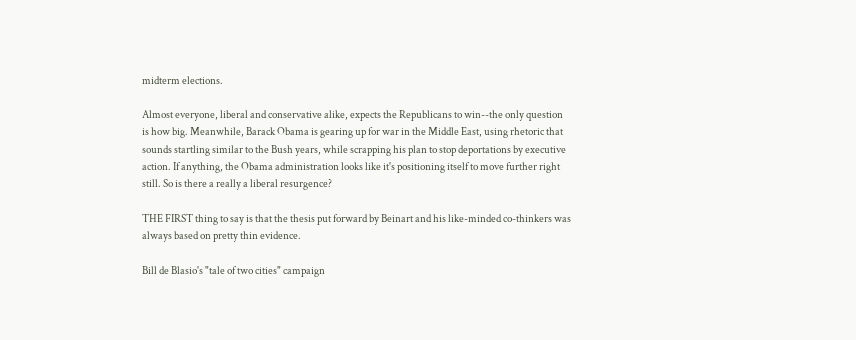midterm elections.

Almost everyone, liberal and conservative alike, expects the Republicans to win--the only question is how big. Meanwhile, Barack Obama is gearing up for war in the Middle East, using rhetoric that sounds startling similar to the Bush years, while scrapping his plan to stop deportations by executive action. If anything, the Obama administration looks like it's positioning itself to move further right still. So is there a really a liberal resurgence?

THE FIRST thing to say is that the thesis put forward by Beinart and his like-minded co-thinkers was always based on pretty thin evidence.

Bill de Blasio's "tale of two cities" campaign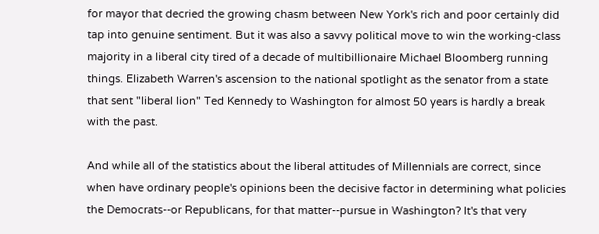for mayor that decried the growing chasm between New York's rich and poor certainly did tap into genuine sentiment. But it was also a savvy political move to win the working-class majority in a liberal city tired of a decade of multibillionaire Michael Bloomberg running things. Elizabeth Warren's ascension to the national spotlight as the senator from a state that sent "liberal lion" Ted Kennedy to Washington for almost 50 years is hardly a break with the past.

And while all of the statistics about the liberal attitudes of Millennials are correct, since when have ordinary people's opinions been the decisive factor in determining what policies the Democrats--or Republicans, for that matter--pursue in Washington? It's that very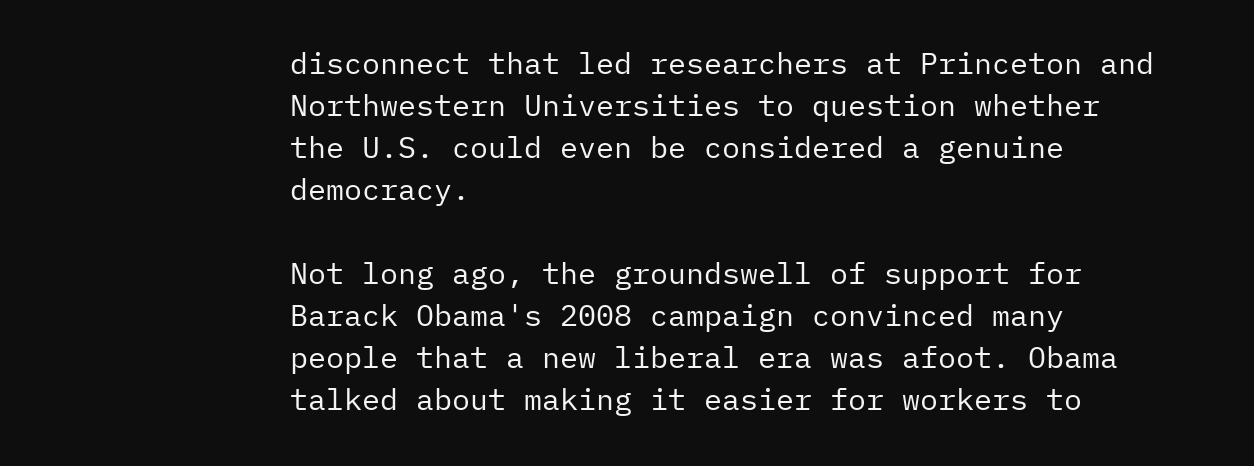disconnect that led researchers at Princeton and Northwestern Universities to question whether the U.S. could even be considered a genuine democracy.

Not long ago, the groundswell of support for Barack Obama's 2008 campaign convinced many people that a new liberal era was afoot. Obama talked about making it easier for workers to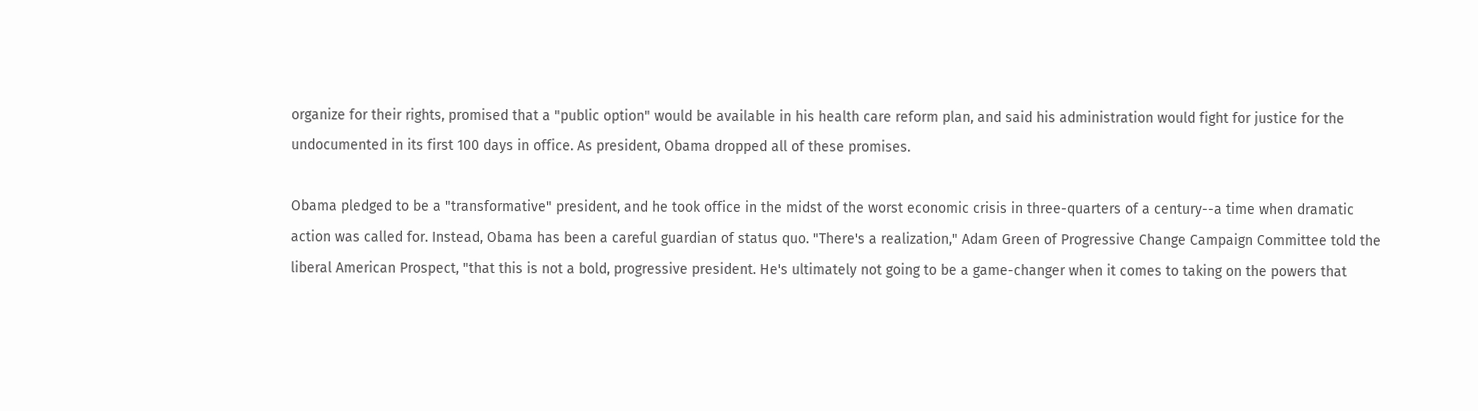organize for their rights, promised that a "public option" would be available in his health care reform plan, and said his administration would fight for justice for the undocumented in its first 100 days in office. As president, Obama dropped all of these promises.

Obama pledged to be a "transformative" president, and he took office in the midst of the worst economic crisis in three-quarters of a century--a time when dramatic action was called for. Instead, Obama has been a careful guardian of status quo. "There's a realization," Adam Green of Progressive Change Campaign Committee told the liberal American Prospect, "that this is not a bold, progressive president. He's ultimately not going to be a game-changer when it comes to taking on the powers that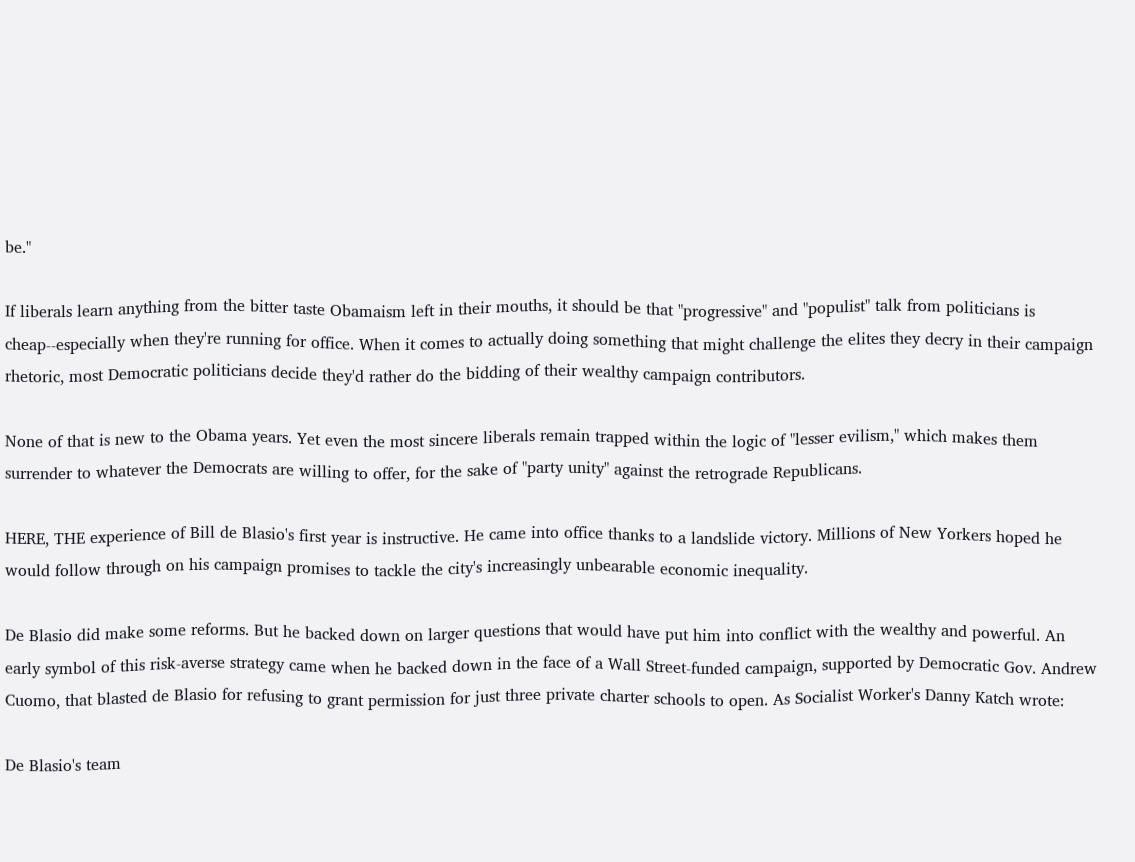be."

If liberals learn anything from the bitter taste Obamaism left in their mouths, it should be that "progressive" and "populist" talk from politicians is cheap--especially when they're running for office. When it comes to actually doing something that might challenge the elites they decry in their campaign rhetoric, most Democratic politicians decide they'd rather do the bidding of their wealthy campaign contributors.

None of that is new to the Obama years. Yet even the most sincere liberals remain trapped within the logic of "lesser evilism," which makes them surrender to whatever the Democrats are willing to offer, for the sake of "party unity" against the retrograde Republicans.

HERE, THE experience of Bill de Blasio's first year is instructive. He came into office thanks to a landslide victory. Millions of New Yorkers hoped he would follow through on his campaign promises to tackle the city's increasingly unbearable economic inequality.

De Blasio did make some reforms. But he backed down on larger questions that would have put him into conflict with the wealthy and powerful. An early symbol of this risk-averse strategy came when he backed down in the face of a Wall Street-funded campaign, supported by Democratic Gov. Andrew Cuomo, that blasted de Blasio for refusing to grant permission for just three private charter schools to open. As Socialist Worker's Danny Katch wrote:

De Blasio's team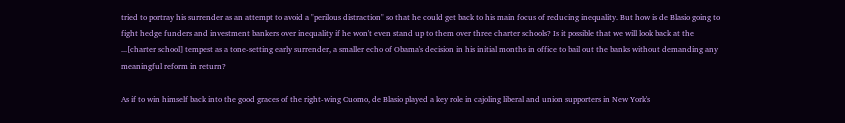tried to portray his surrender as an attempt to avoid a "perilous distraction" so that he could get back to his main focus of reducing inequality. But how is de Blasio going to fight hedge funders and investment bankers over inequality if he won't even stand up to them over three charter schools? Is it possible that we will look back at the ...[charter school] tempest as a tone-setting early surrender, a smaller echo of Obama's decision in his initial months in office to bail out the banks without demanding any meaningful reform in return?

As if to win himself back into the good graces of the right-wing Cuomo, de Blasio played a key role in cajoling liberal and union supporters in New York's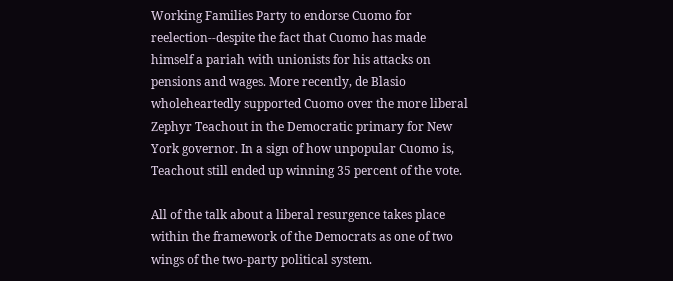Working Families Party to endorse Cuomo for reelection--despite the fact that Cuomo has made himself a pariah with unionists for his attacks on pensions and wages. More recently, de Blasio wholeheartedly supported Cuomo over the more liberal Zephyr Teachout in the Democratic primary for New York governor. In a sign of how unpopular Cuomo is, Teachout still ended up winning 35 percent of the vote.

All of the talk about a liberal resurgence takes place within the framework of the Democrats as one of two wings of the two-party political system.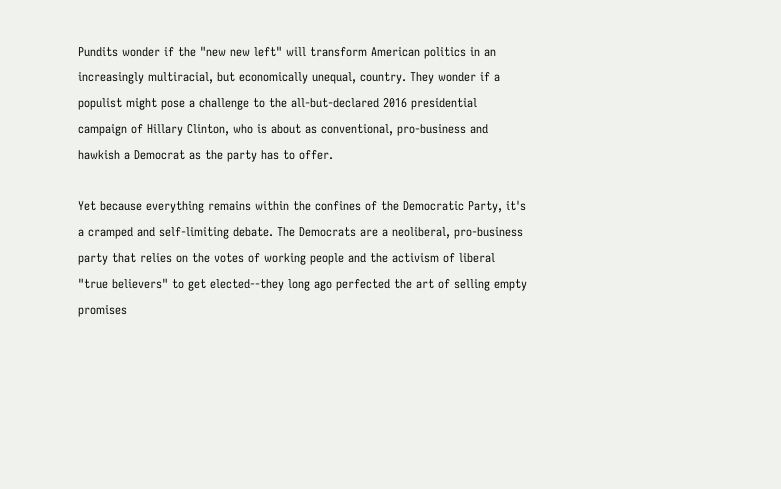Pundits wonder if the "new new left" will transform American politics in an increasingly multiracial, but economically unequal, country. They wonder if a populist might pose a challenge to the all-but-declared 2016 presidential campaign of Hillary Clinton, who is about as conventional, pro-business and hawkish a Democrat as the party has to offer.

Yet because everything remains within the confines of the Democratic Party, it's a cramped and self-limiting debate. The Democrats are a neoliberal, pro-business party that relies on the votes of working people and the activism of liberal "true believers" to get elected--they long ago perfected the art of selling empty promises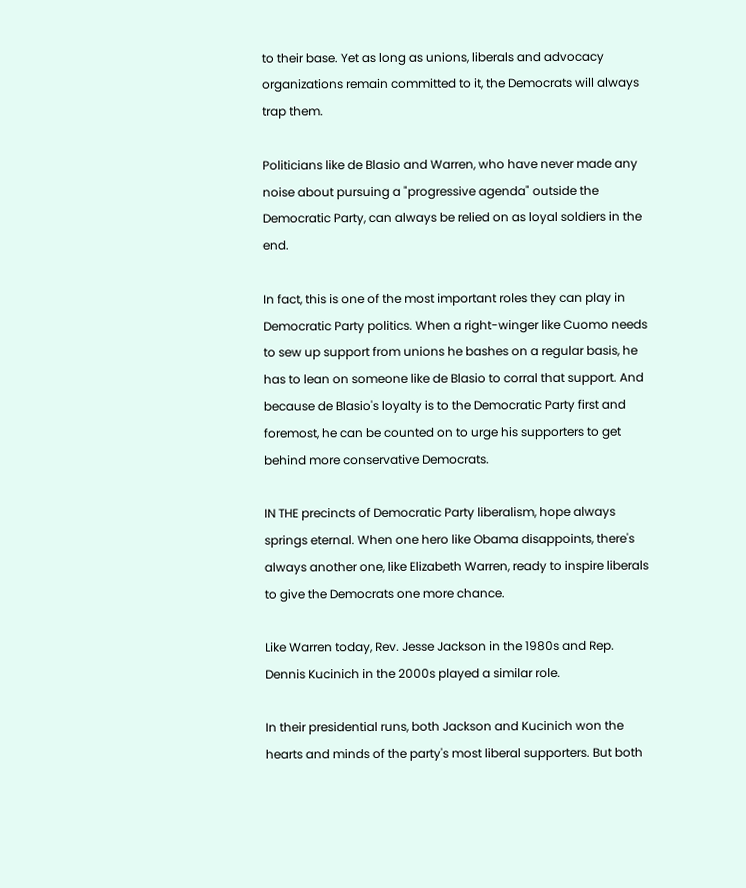to their base. Yet as long as unions, liberals and advocacy organizations remain committed to it, the Democrats will always trap them.

Politicians like de Blasio and Warren, who have never made any noise about pursuing a "progressive agenda" outside the Democratic Party, can always be relied on as loyal soldiers in the end.

In fact, this is one of the most important roles they can play in Democratic Party politics. When a right-winger like Cuomo needs to sew up support from unions he bashes on a regular basis, he has to lean on someone like de Blasio to corral that support. And because de Blasio's loyalty is to the Democratic Party first and foremost, he can be counted on to urge his supporters to get behind more conservative Democrats.

IN THE precincts of Democratic Party liberalism, hope always springs eternal. When one hero like Obama disappoints, there's always another one, like Elizabeth Warren, ready to inspire liberals to give the Democrats one more chance.

Like Warren today, Rev. Jesse Jackson in the 1980s and Rep. Dennis Kucinich in the 2000s played a similar role.

In their presidential runs, both Jackson and Kucinich won the hearts and minds of the party's most liberal supporters. But both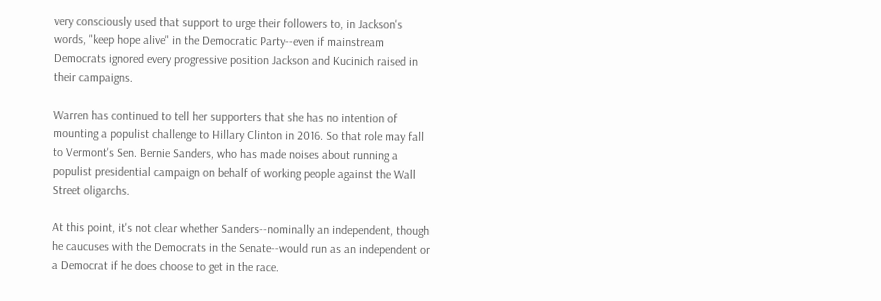very consciously used that support to urge their followers to, in Jackson's words, "keep hope alive" in the Democratic Party--even if mainstream Democrats ignored every progressive position Jackson and Kucinich raised in their campaigns.

Warren has continued to tell her supporters that she has no intention of mounting a populist challenge to Hillary Clinton in 2016. So that role may fall to Vermont's Sen. Bernie Sanders, who has made noises about running a populist presidential campaign on behalf of working people against the Wall Street oligarchs.

At this point, it's not clear whether Sanders--nominally an independent, though he caucuses with the Democrats in the Senate--would run as an independent or a Democrat if he does choose to get in the race.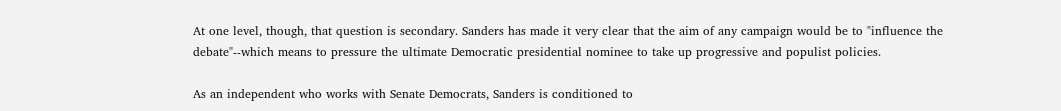At one level, though, that question is secondary. Sanders has made it very clear that the aim of any campaign would be to "influence the debate"--which means to pressure the ultimate Democratic presidential nominee to take up progressive and populist policies.

As an independent who works with Senate Democrats, Sanders is conditioned to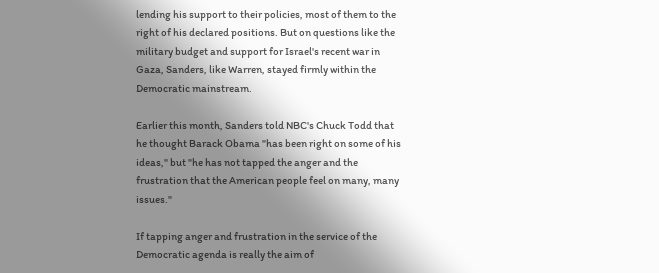lending his support to their policies, most of them to the right of his declared positions. But on questions like the military budget and support for Israel's recent war in Gaza, Sanders, like Warren, stayed firmly within the Democratic mainstream.

Earlier this month, Sanders told NBC's Chuck Todd that he thought Barack Obama "has been right on some of his ideas," but "he has not tapped the anger and the frustration that the American people feel on many, many issues."

If tapping anger and frustration in the service of the Democratic agenda is really the aim of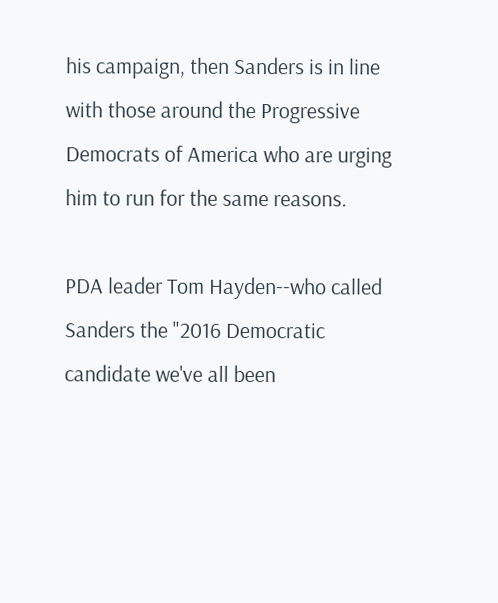his campaign, then Sanders is in line with those around the Progressive Democrats of America who are urging him to run for the same reasons.

PDA leader Tom Hayden--who called Sanders the "2016 Democratic candidate we've all been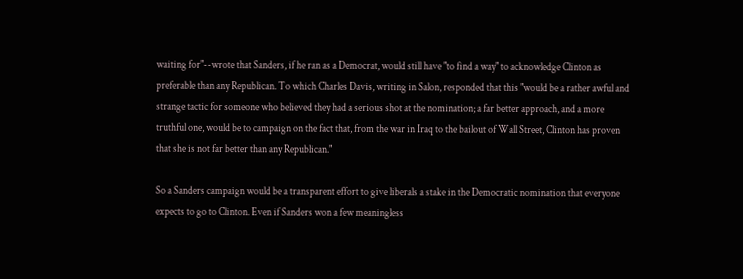waiting for"--wrote that Sanders, if he ran as a Democrat, would still have "to find a way" to acknowledge Clinton as preferable than any Republican. To which Charles Davis, writing in Salon, responded that this "would be a rather awful and strange tactic for someone who believed they had a serious shot at the nomination; a far better approach, and a more truthful one, would be to campaign on the fact that, from the war in Iraq to the bailout of Wall Street, Clinton has proven that she is not far better than any Republican."

So a Sanders campaign would be a transparent effort to give liberals a stake in the Democratic nomination that everyone expects to go to Clinton. Even if Sanders won a few meaningless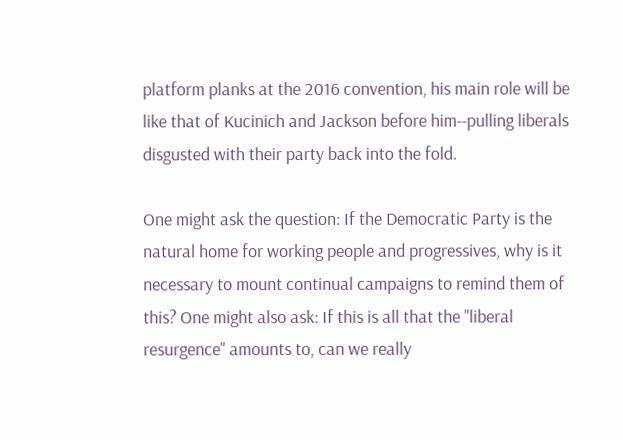platform planks at the 2016 convention, his main role will be like that of Kucinich and Jackson before him--pulling liberals disgusted with their party back into the fold.

One might ask the question: If the Democratic Party is the natural home for working people and progressives, why is it necessary to mount continual campaigns to remind them of this? One might also ask: If this is all that the "liberal resurgence" amounts to, can we really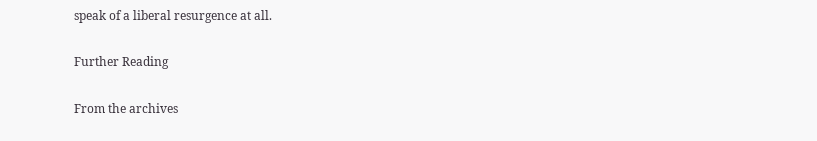speak of a liberal resurgence at all.

Further Reading

From the archives